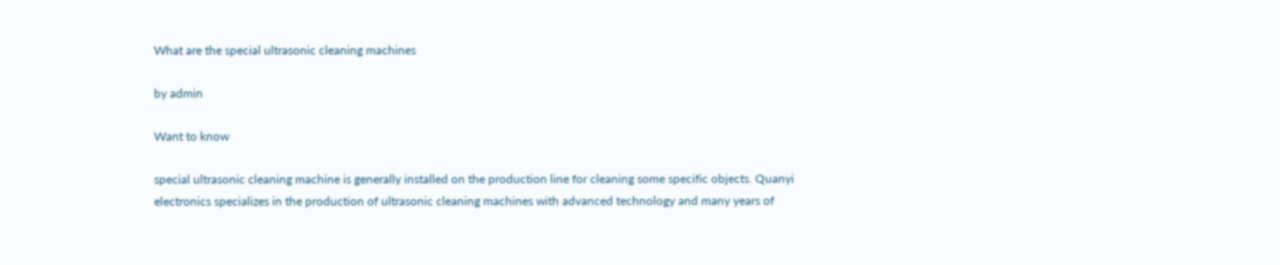What are the special ultrasonic cleaning machines

by admin

Want to know

special ultrasonic cleaning machine is generally installed on the production line for cleaning some specific objects. Quanyi electronics specializes in the production of ultrasonic cleaning machines with advanced technology and many years of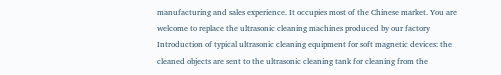manufacturing and sales experience. It occupies most of the Chinese market. You are welcome to replace the ultrasonic cleaning machines produced by our factory Introduction of typical ultrasonic cleaning equipment for soft magnetic devices: the cleaned objects are sent to the ultrasonic cleaning tank for cleaning from the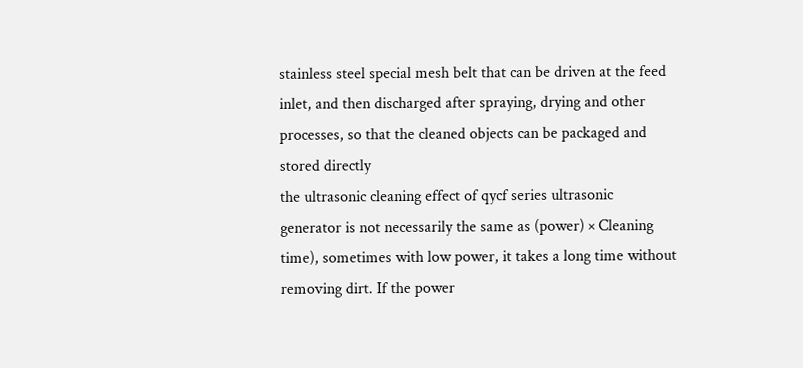stainless steel special mesh belt that can be driven at the feed inlet, and then discharged after spraying, drying and other processes, so that the cleaned objects can be packaged and stored directly
the ultrasonic cleaning effect of qycf series ultrasonic generator is not necessarily the same as (power) × Cleaning time), sometimes with low power, it takes a long time without removing dirt. If the power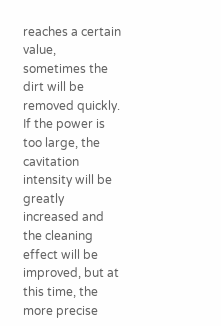reaches a certain value, sometimes the dirt will be removed quickly. If the power is too large, the cavitation intensity will be greatly increased and the cleaning effect will be improved, but at this time, the more precise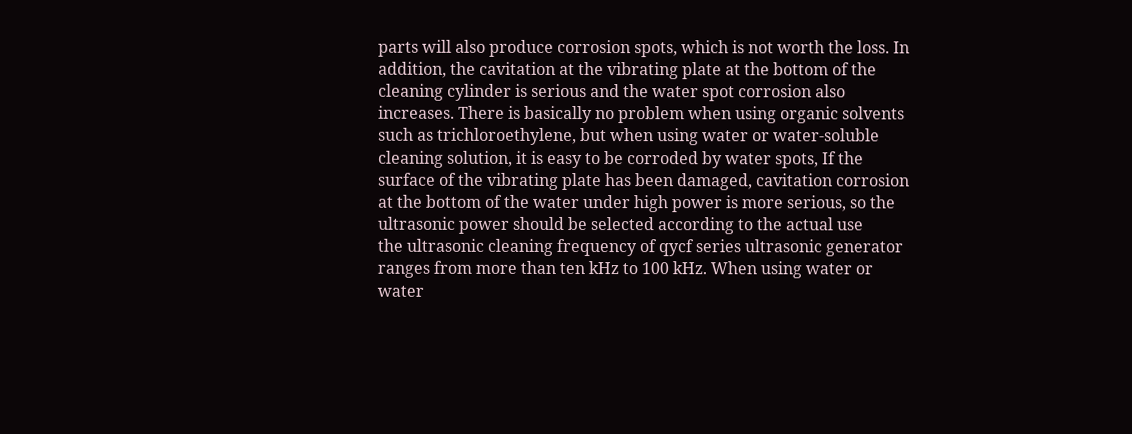parts will also produce corrosion spots, which is not worth the loss. In addition, the cavitation at the vibrating plate at the bottom of the cleaning cylinder is serious and the water spot corrosion also increases. There is basically no problem when using organic solvents such as trichloroethylene, but when using water or water-soluble cleaning solution, it is easy to be corroded by water spots, If the surface of the vibrating plate has been damaged, cavitation corrosion at the bottom of the water under high power is more serious, so the ultrasonic power should be selected according to the actual use
the ultrasonic cleaning frequency of qycf series ultrasonic generator ranges from more than ten kHz to 100 kHz. When using water or water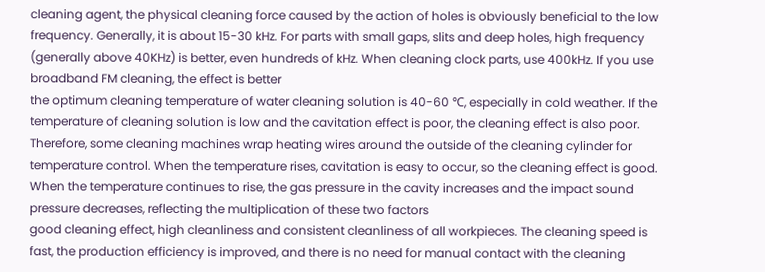cleaning agent, the physical cleaning force caused by the action of holes is obviously beneficial to the low frequency. Generally, it is about 15-30 kHz. For parts with small gaps, slits and deep holes, high frequency (generally above 40KHz) is better, even hundreds of kHz. When cleaning clock parts, use 400kHz. If you use broadband FM cleaning, the effect is better
the optimum cleaning temperature of water cleaning solution is 40-60 ℃, especially in cold weather. If the temperature of cleaning solution is low and the cavitation effect is poor, the cleaning effect is also poor. Therefore, some cleaning machines wrap heating wires around the outside of the cleaning cylinder for temperature control. When the temperature rises, cavitation is easy to occur, so the cleaning effect is good. When the temperature continues to rise, the gas pressure in the cavity increases and the impact sound pressure decreases, reflecting the multiplication of these two factors
good cleaning effect, high cleanliness and consistent cleanliness of all workpieces. The cleaning speed is fast, the production efficiency is improved, and there is no need for manual contact with the cleaning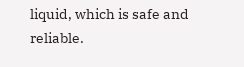liquid, which is safe and reliable.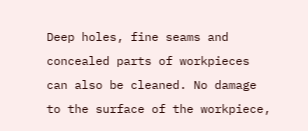Deep holes, fine seams and concealed parts of workpieces can also be cleaned. No damage to the surface of the workpiece,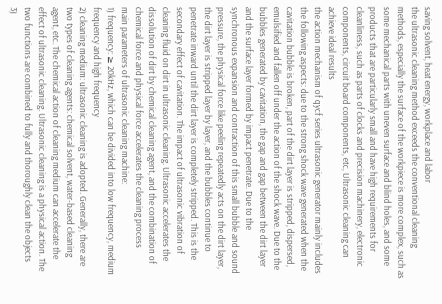saving solvent, heat energy, workplace and labor
the ultrasonic cleaning method exceeds the conventional cleaning methods, especially the surface of the workpiece is more complex, such as some mechanical parts with uneven surface and blind holes, and some products that are particularly small and have high requirements for cleanliness, such as parts of clocks and precision machinery, electronic components, circuit board components, etc, Ultrasonic cleaning can achieve ideal results
the action mechanism of qycf series ultrasonic generator mainly includes the following aspects: due to the strong shock wave generated when the cavitation bubble is broken, part of the dirt layer is stripped, dispersed, emulsified and fallen off under the action of the shock wave. Due to the bubbles generated by cavitation, the gap and gap between the dirt layer and the surface layer formed by impact penetrate. Due to the synchronous expansion and contraction of this small bubble and sound pressure, the physical force like peeling repeatedly acts on the dirt layer, the dirt layer is stripped layer by layer, and the bubbles continue to penetrate inward until the dirt layer is completely stripped. This is the secondary effect of cavitation. The impact of ultrasonic vibration of cleaning fluid on dirt in ultrasonic cleaning. Ultrasonic accelerates the dissolution of dirt by chemical cleaning agent, and the combination of chemical force and physical force accelerates the cleaning process
main parameters of ultrasonic cleaning machine:
1) frequency: ≥ 20kHz, which can be divided into low frequency, medium frequency and high frequency
2) cleaning medium: ultrasonic cleaning is adopted. Generally, there are two types of cleaning agents: chemical solvent, water-based cleaning agent, etc. The chemical action of cleaning medium can accelerate the effect of ultrasonic cleaning. Ultrasonic cleaning is a physical action. The two functions are combined to fully and thoroughly clean the objects
3)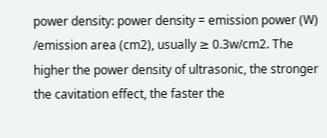power density: power density = emission power (W) /emission area (cm2), usually ≥ 0.3w/cm2. The higher the power density of ultrasonic, the stronger the cavitation effect, the faster the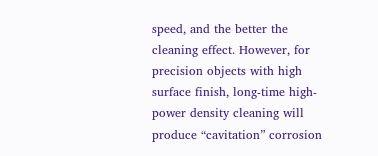speed, and the better the cleaning effect. However, for precision objects with high surface finish, long-time high-power density cleaning will produce “cavitation” corrosion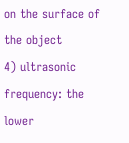on the surface of the object
4) ultrasonic frequency: the lower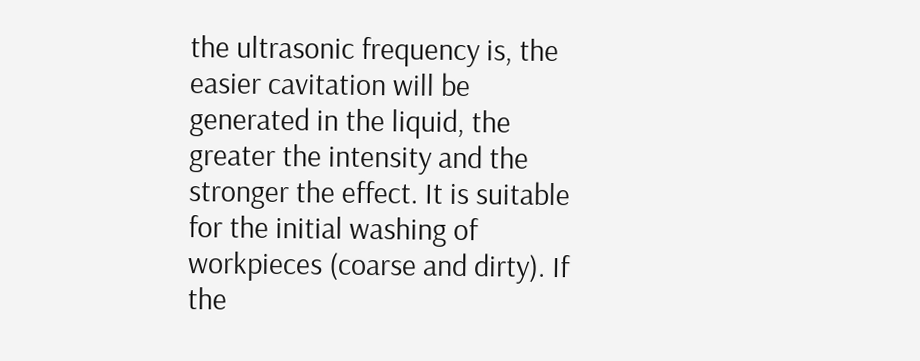the ultrasonic frequency is, the easier cavitation will be generated in the liquid, the greater the intensity and the stronger the effect. It is suitable for the initial washing of workpieces (coarse and dirty). If the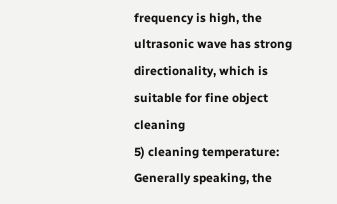frequency is high, the ultrasonic wave has strong directionality, which is suitable for fine object cleaning
5) cleaning temperature: Generally speaking, the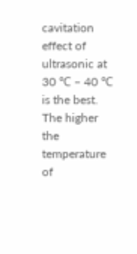cavitation effect of ultrasonic at 30 ℃ – 40 ℃ is the best. The higher the temperature of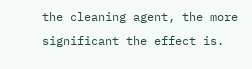the cleaning agent, the more significant the effect is.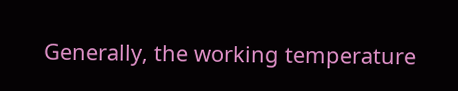Generally, the working temperature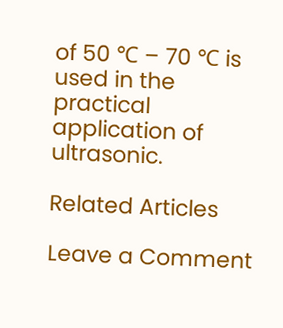of 50 ℃ – 70 ℃ is used in the practical application of ultrasonic.

Related Articles

Leave a Comment